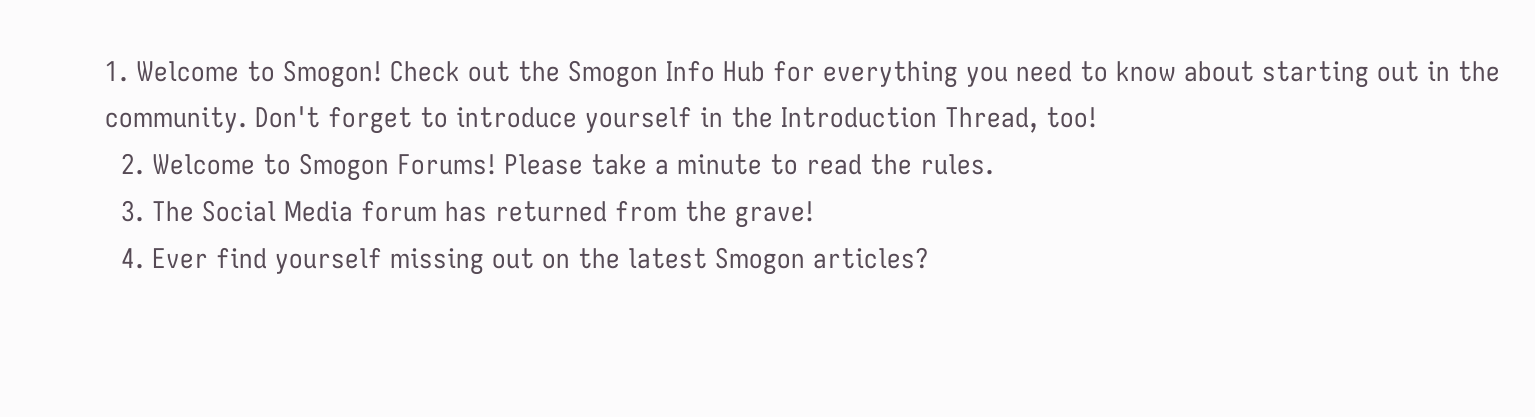1. Welcome to Smogon! Check out the Smogon Info Hub for everything you need to know about starting out in the community. Don't forget to introduce yourself in the Introduction Thread, too!
  2. Welcome to Smogon Forums! Please take a minute to read the rules.
  3. The Social Media forum has returned from the grave!
  4. Ever find yourself missing out on the latest Smogon articles?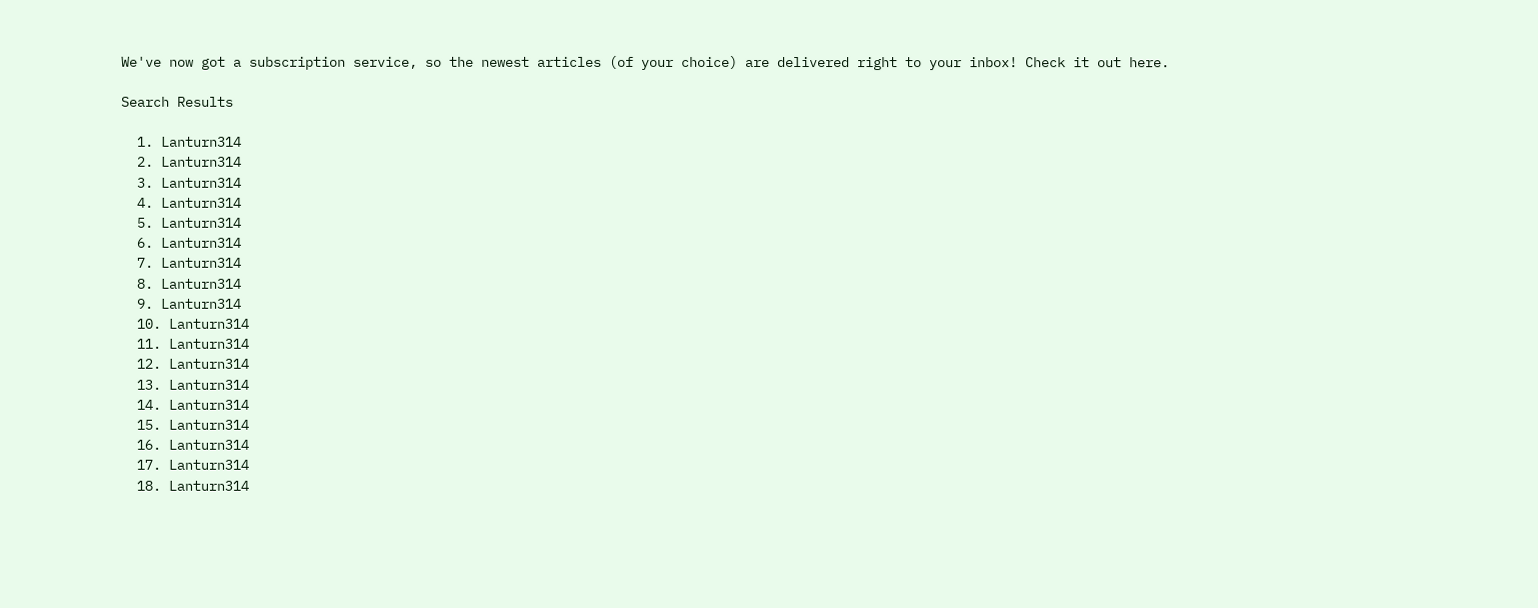We've now got a subscription service, so the newest articles (of your choice) are delivered right to your inbox! Check it out here.

Search Results

  1. Lanturn314
  2. Lanturn314
  3. Lanturn314
  4. Lanturn314
  5. Lanturn314
  6. Lanturn314
  7. Lanturn314
  8. Lanturn314
  9. Lanturn314
  10. Lanturn314
  11. Lanturn314
  12. Lanturn314
  13. Lanturn314
  14. Lanturn314
  15. Lanturn314
  16. Lanturn314
  17. Lanturn314
  18. Lanturn314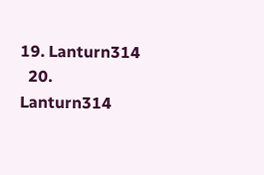19. Lanturn314
  20. Lanturn314